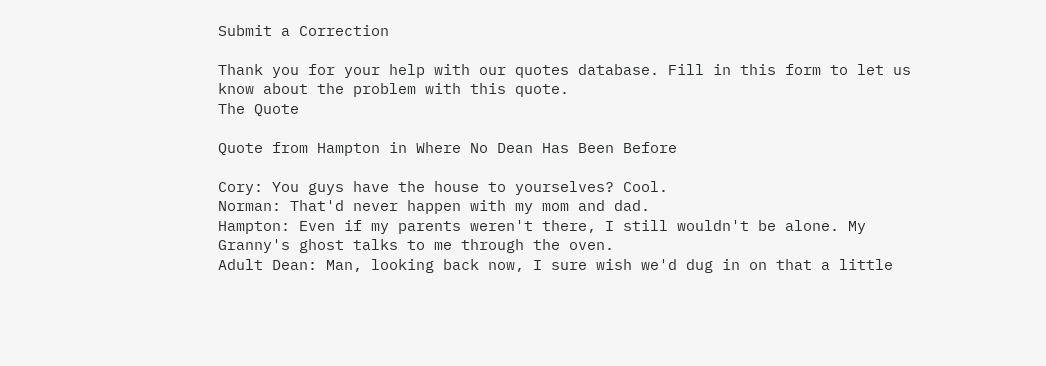Submit a Correction

Thank you for your help with our quotes database. Fill in this form to let us know about the problem with this quote.
The Quote

Quote from Hampton in Where No Dean Has Been Before

Cory: You guys have the house to yourselves? Cool.
Norman: That'd never happen with my mom and dad.
Hampton: Even if my parents weren't there, I still wouldn't be alone. My Granny's ghost talks to me through the oven.
Adult Dean: Man, looking back now, I sure wish we'd dug in on that a little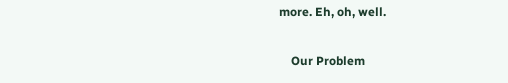more. Eh, oh, well.

    Our Problem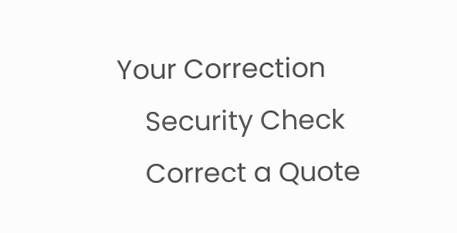Your Correction
    Security Check
    Correct a Quote